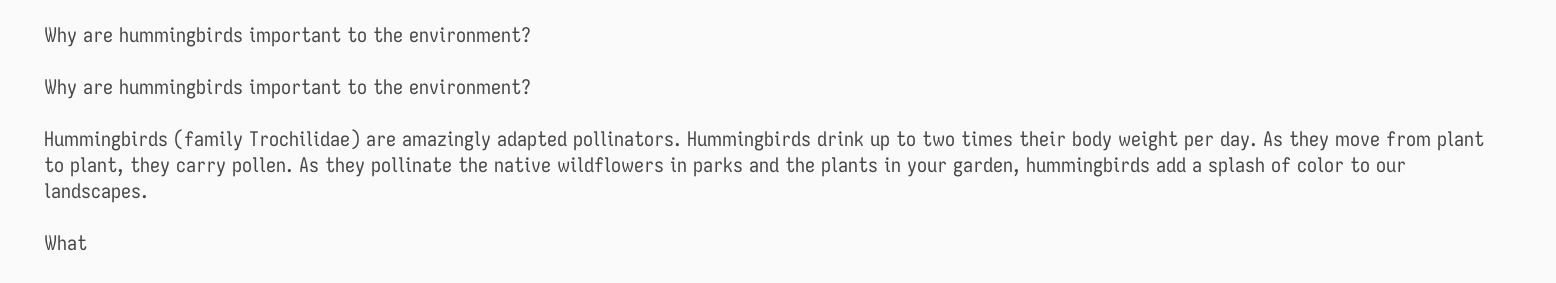Why are hummingbirds important to the environment?

Why are hummingbirds important to the environment?

Hummingbirds (family Trochilidae) are amazingly adapted pollinators. Hummingbirds drink up to two times their body weight per day. As they move from plant to plant, they carry pollen. As they pollinate the native wildflowers in parks and the plants in your garden, hummingbirds add a splash of color to our landscapes.

What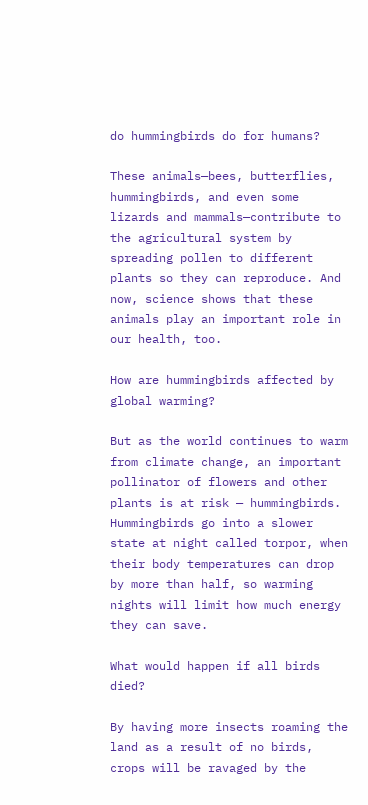do hummingbirds do for humans?

These animals—bees, butterflies, hummingbirds, and even some lizards and mammals—contribute to the agricultural system by spreading pollen to different plants so they can reproduce. And now, science shows that these animals play an important role in our health, too.

How are hummingbirds affected by global warming?

But as the world continues to warm from climate change, an important pollinator of flowers and other plants is at risk — hummingbirds. Hummingbirds go into a slower state at night called torpor, when their body temperatures can drop by more than half, so warming nights will limit how much energy they can save.

What would happen if all birds died?

By having more insects roaming the land as a result of no birds, crops will be ravaged by the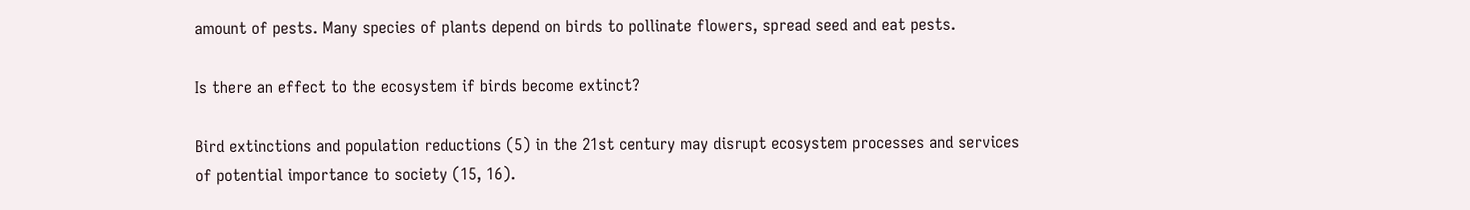amount of pests. Many species of plants depend on birds to pollinate flowers, spread seed and eat pests.

Is there an effect to the ecosystem if birds become extinct?

Bird extinctions and population reductions (5) in the 21st century may disrupt ecosystem processes and services of potential importance to society (15, 16).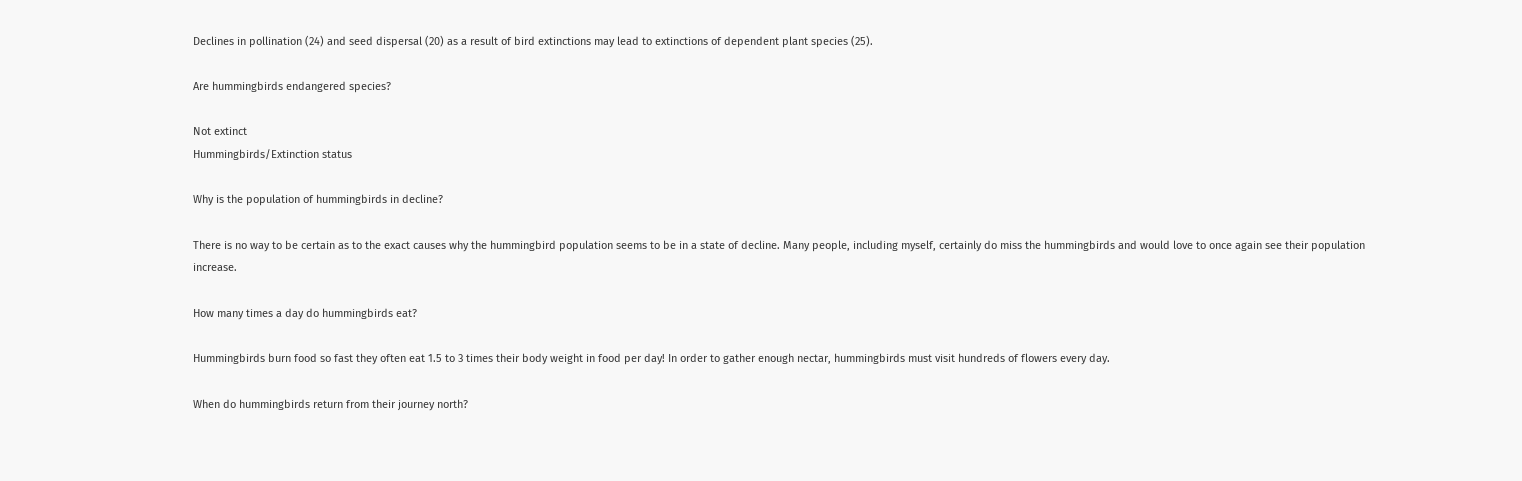Declines in pollination (24) and seed dispersal (20) as a result of bird extinctions may lead to extinctions of dependent plant species (25).

Are hummingbirds endangered species?

Not extinct
Hummingbirds/Extinction status

Why is the population of hummingbirds in decline?

There is no way to be certain as to the exact causes why the hummingbird population seems to be in a state of decline. Many people, including myself, certainly do miss the hummingbirds and would love to once again see their population increase.

How many times a day do hummingbirds eat?

Hummingbirds burn food so fast they often eat 1.5 to 3 times their body weight in food per day! In order to gather enough nectar, hummingbirds must visit hundreds of flowers every day.

When do hummingbirds return from their journey north?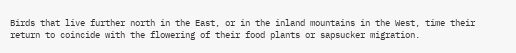Birds that live further north in the East, or in the inland mountains in the West, time their return to coincide with the flowering of their food plants or sapsucker migration.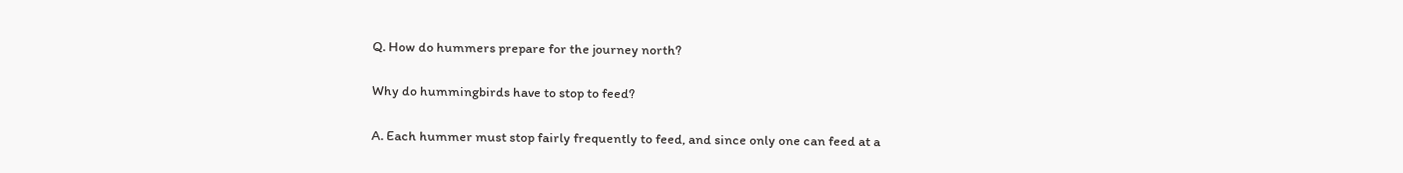Q. How do hummers prepare for the journey north?

Why do hummingbirds have to stop to feed?

A. Each hummer must stop fairly frequently to feed, and since only one can feed at a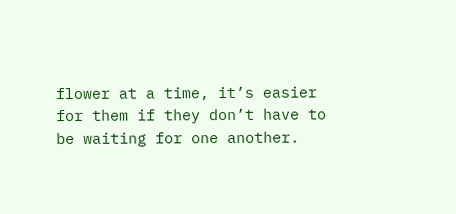flower at a time, it’s easier for them if they don’t have to be waiting for one another.